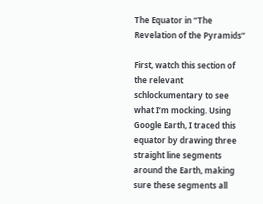The Equator in “The Revelation of the Pyramids”

First, watch this section of the relevant schlockumentary to see what I’m mocking. Using Google Earth, I traced this equator by drawing three straight line segments around the Earth, making sure these segments all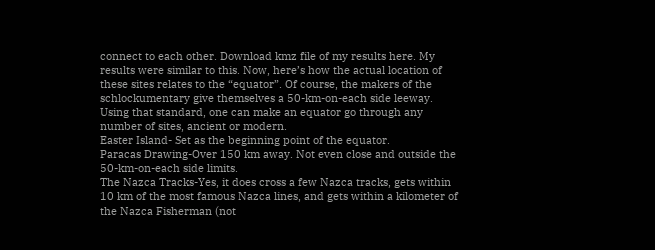connect to each other. Download kmz file of my results here. My results were similar to this. Now, here’s how the actual location of these sites relates to the “equator”. Of course, the makers of the schlockumentary give themselves a 50-km-on-each side leeway. Using that standard, one can make an equator go through any number of sites, ancient or modern.
Easter Island- Set as the beginning point of the equator.
Paracas Drawing-Over 150 km away. Not even close and outside the 50-km-on-each side limits.
The Nazca Tracks-Yes, it does cross a few Nazca tracks, gets within 10 km of the most famous Nazca lines, and gets within a kilometer of the Nazca Fisherman (not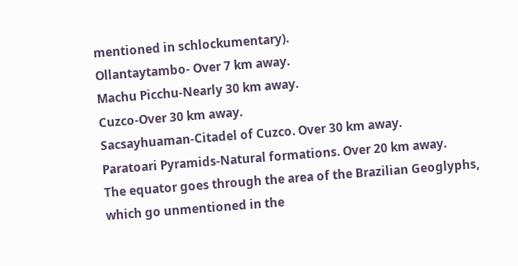mentioned in schlockumentary).
Ollantaytambo- Over 7 km away.
Machu Picchu-Nearly 30 km away.
Cuzco-Over 30 km away.
Sacsayhuaman-Citadel of Cuzco. Over 30 km away.
Paratoari Pyramids-Natural formations. Over 20 km away.
The equator goes through the area of the Brazilian Geoglyphs, which go unmentioned in the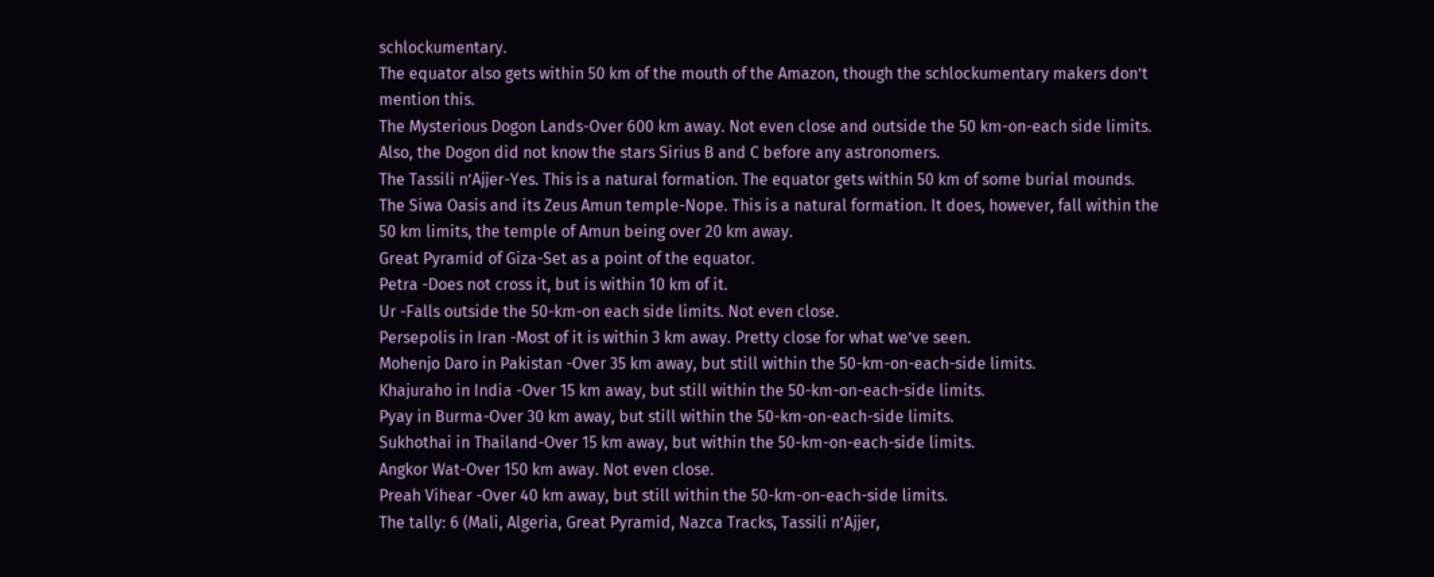schlockumentary.
The equator also gets within 50 km of the mouth of the Amazon, though the schlockumentary makers don’t mention this.
The Mysterious Dogon Lands-Over 600 km away. Not even close and outside the 50 km-on-each side limits.
Also, the Dogon did not know the stars Sirius B and C before any astronomers.
The Tassili n’Ajjer-Yes. This is a natural formation. The equator gets within 50 km of some burial mounds.
The Siwa Oasis and its Zeus Amun temple-Nope. This is a natural formation. It does, however, fall within the 50 km limits, the temple of Amun being over 20 km away.
Great Pyramid of Giza-Set as a point of the equator.
Petra -Does not cross it, but is within 10 km of it.
Ur -Falls outside the 50-km-on each side limits. Not even close.
Persepolis in Iran -Most of it is within 3 km away. Pretty close for what we’ve seen.
Mohenjo Daro in Pakistan -Over 35 km away, but still within the 50-km-on-each-side limits.
Khajuraho in India -Over 15 km away, but still within the 50-km-on-each-side limits.
Pyay in Burma-Over 30 km away, but still within the 50-km-on-each-side limits.
Sukhothai in Thailand-Over 15 km away, but within the 50-km-on-each-side limits.
Angkor Wat-Over 150 km away. Not even close.
Preah Vihear -Over 40 km away, but still within the 50-km-on-each-side limits.
The tally: 6 (Mali, Algeria, Great Pyramid, Nazca Tracks, Tassili n’Ajjer,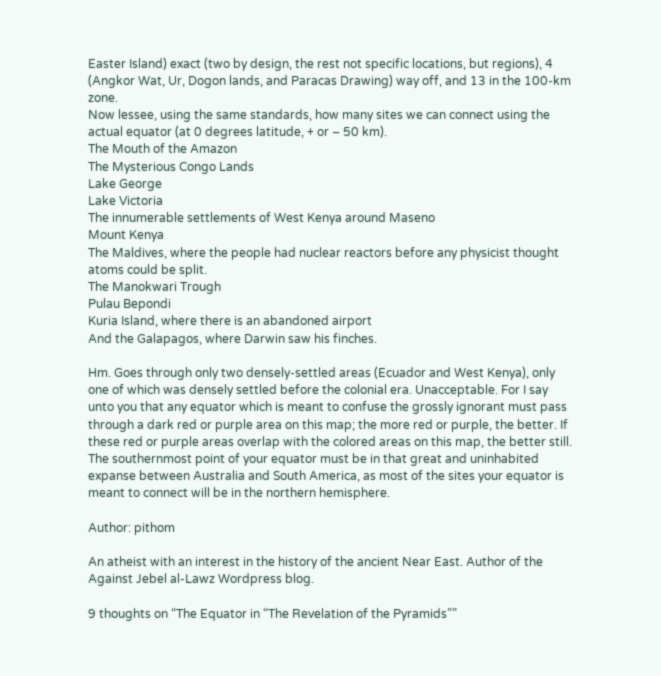Easter Island) exact (two by design, the rest not specific locations, but regions), 4 (Angkor Wat, Ur, Dogon lands, and Paracas Drawing) way off, and 13 in the 100-km zone.
Now lessee, using the same standards, how many sites we can connect using the actual equator (at 0 degrees latitude, + or – 50 km).
The Mouth of the Amazon
The Mysterious Congo Lands
Lake George
Lake Victoria
The innumerable settlements of West Kenya around Maseno
Mount Kenya
The Maldives, where the people had nuclear reactors before any physicist thought atoms could be split.
The Manokwari Trough
Pulau Bepondi
Kuria Island, where there is an abandoned airport
And the Galapagos, where Darwin saw his finches.

Hm. Goes through only two densely-settled areas (Ecuador and West Kenya), only one of which was densely settled before the colonial era. Unacceptable. For I say unto you that any equator which is meant to confuse the grossly ignorant must pass through a dark red or purple area on this map; the more red or purple, the better. If these red or purple areas overlap with the colored areas on this map, the better still. The southernmost point of your equator must be in that great and uninhabited expanse between Australia and South America, as most of the sites your equator is meant to connect will be in the northern hemisphere.

Author: pithom

An atheist with an interest in the history of the ancient Near East. Author of the Against Jebel al-Lawz Wordpress blog.

9 thoughts on “The Equator in “The Revelation of the Pyramids””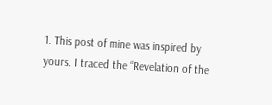1. This post of mine was inspired by yours. I traced the “Revelation of the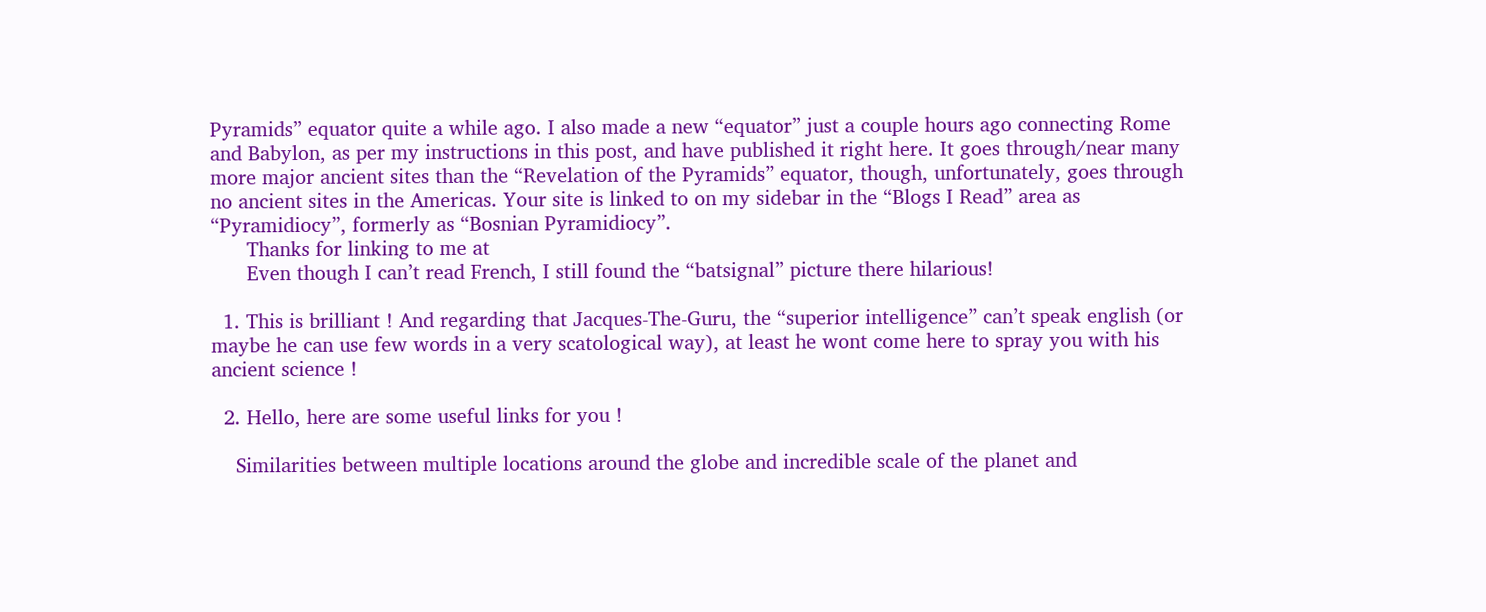Pyramids” equator quite a while ago. I also made a new “equator” just a couple hours ago connecting Rome and Babylon, as per my instructions in this post, and have published it right here. It goes through/near many more major ancient sites than the “Revelation of the Pyramids” equator, though, unfortunately, goes through no ancient sites in the Americas. Your site is linked to on my sidebar in the “Blogs I Read” area as “Pyramidiocy”, formerly as “Bosnian Pyramidiocy”.
      Thanks for linking to me at
      Even though I can’t read French, I still found the “batsignal” picture there hilarious!

  1. This is brilliant ! And regarding that Jacques-The-Guru, the “superior intelligence” can’t speak english (or maybe he can use few words in a very scatological way), at least he wont come here to spray you with his ancient science !

  2. Hello, here are some useful links for you !

    Similarities between multiple locations around the globe and incredible scale of the planet and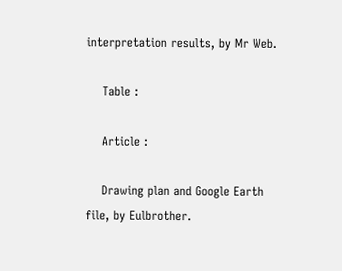interpretation results, by Mr Web.

    Table :

    Article :

    Drawing plan and Google Earth file, by Eulbrother.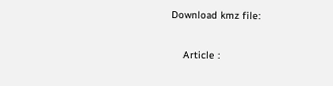Download kmz file:

    Article :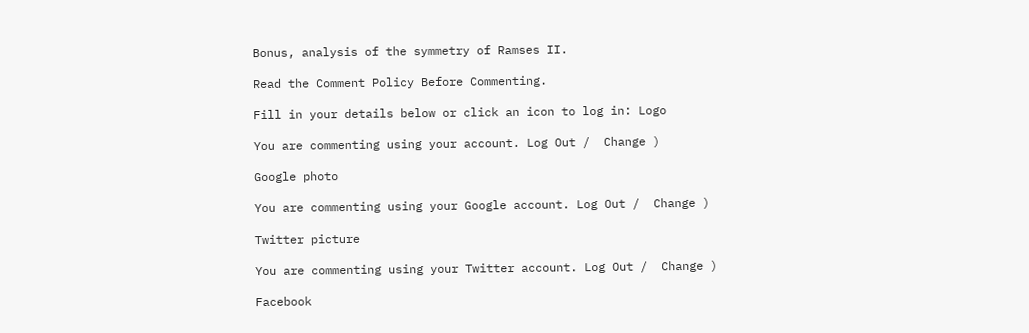Bonus, analysis of the symmetry of Ramses II.

Read the Comment Policy Before Commenting.

Fill in your details below or click an icon to log in: Logo

You are commenting using your account. Log Out /  Change )

Google photo

You are commenting using your Google account. Log Out /  Change )

Twitter picture

You are commenting using your Twitter account. Log Out /  Change )

Facebook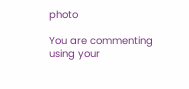photo

You are commenting using your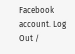Facebook account. Log Out /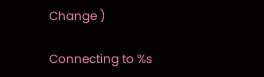Change )

Connecting to %s